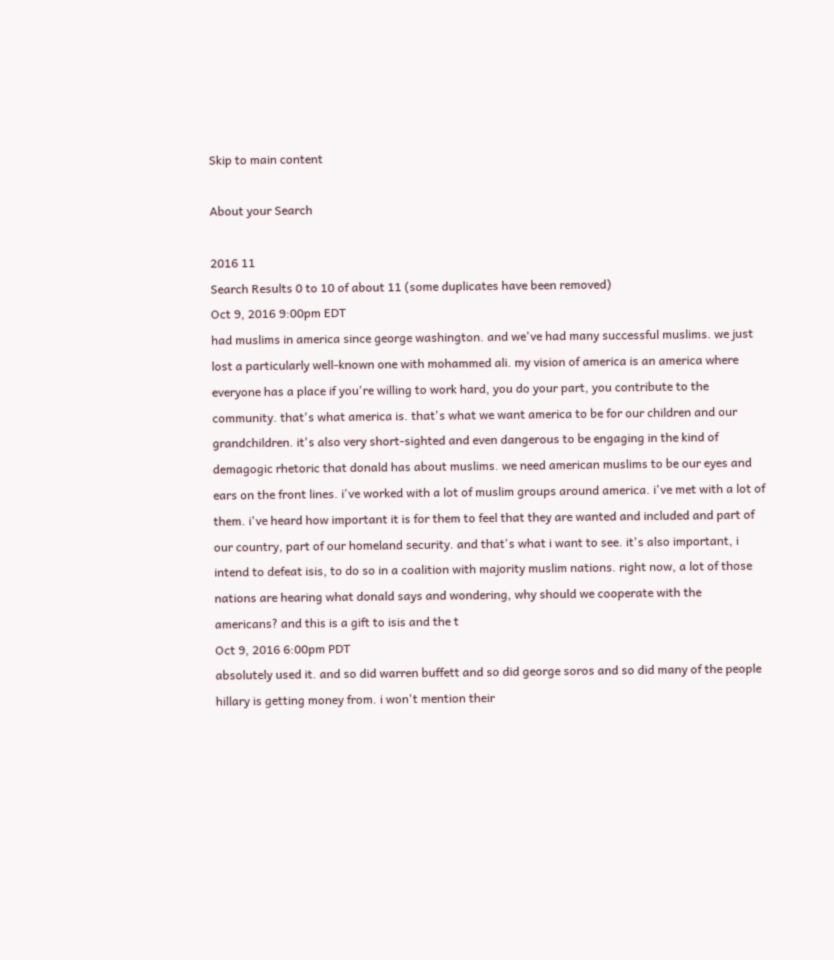Skip to main content

About your Search

2016 11
Search Results 0 to 10 of about 11 (some duplicates have been removed)
Oct 9, 2016 9:00pm EDT
had muslims in america since george washington. and we've had many successful muslims. we just lost a particularly well-known one with mohammed ali. my vision of america is an america where everyone has a place if you're willing to work hard, you do your part, you contribute to the community. that's what america is. that's what we want america to be for our children and our grandchildren. it's also very short-sighted and even dangerous to be engaging in the kind of demagogic rhetoric that donald has about muslims. we need american muslims to be our eyes and ears on the front lines. i've worked with a lot of muslim groups around america. i've met with a lot of them. i've heard how important it is for them to feel that they are wanted and included and part of our country, part of our homeland security. and that's what i want to see. it's also important, i intend to defeat isis, to do so in a coalition with majority muslim nations. right now, a lot of those nations are hearing what donald says and wondering, why should we cooperate with the americans? and this is a gift to isis and the t
Oct 9, 2016 6:00pm PDT
absolutely used it. and so did warren buffett and so did george soros and so did many of the people hillary is getting money from. i won't mention their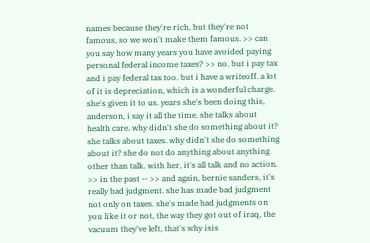names because they're rich, but they're not famous, so we won't make them famous. >> can you say how many years you have avoided paying personal federal income taxes? >> no. but i pay tax and i pay federal tax too. but i have a writeoff. a lot of it is depreciation, which is a wonderful charge. she's given it to us. years she's been doing this, anderson, i say it all the time. she talks about health care. why didn't she do something about it? she talks about taxes. why didn't she do something about it? she do not do anything about anything other than talk. with her, it's all talk and no action. >> in the past -- >> and again, bernie sanders, it's really bad judgment. she has made bad judgment not only on taxes. she's made bad judgments on you like it or not, the way they got out of iraq, the vacuum they've left, that's why isis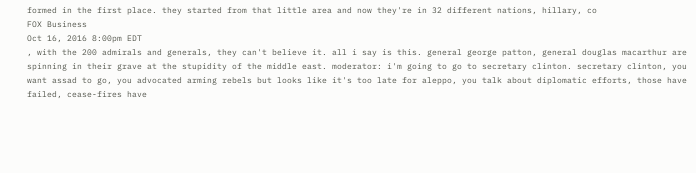formed in the first place. they started from that little area and now they're in 32 different nations, hillary, co
FOX Business
Oct 16, 2016 8:00pm EDT
, with the 200 admirals and generals, they can't believe it. all i say is this. general george patton, general douglas macarthur are spinning in their grave at the stupidity of the middle east. moderator: i'm going to go to secretary clinton. secretary clinton, you want assad to go, you advocated arming rebels but looks like it's too late for aleppo, you talk about diplomatic efforts, those have failed, cease-fires have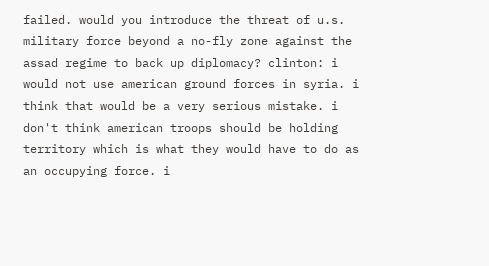failed. would you introduce the threat of u.s. military force beyond a no-fly zone against the assad regime to back up diplomacy? clinton: i would not use american ground forces in syria. i think that would be a very serious mistake. i don't think american troops should be holding territory which is what they would have to do as an occupying force. i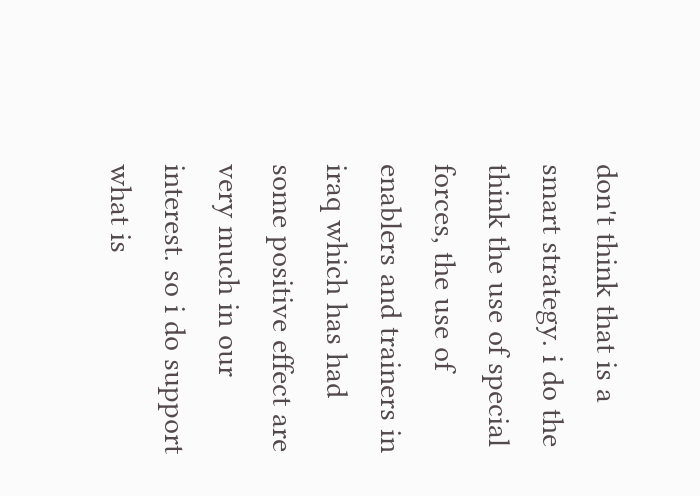don't think that is a smart strategy. i do the think the use of special forces, the use of enablers and trainers in iraq which has had some positive effect are very much in our interest. so i do support what is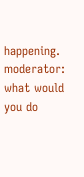happening. moderator: what would you do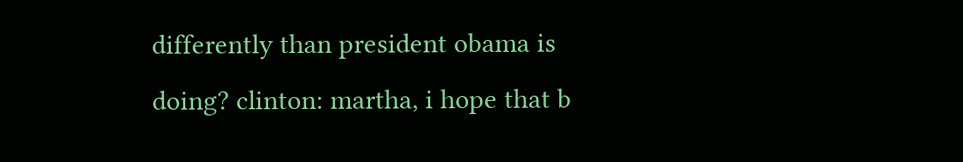differently than president obama is doing? clinton: martha, i hope that b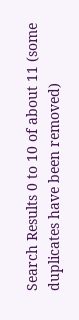Search Results 0 to 10 of about 11 (some duplicates have been removed)